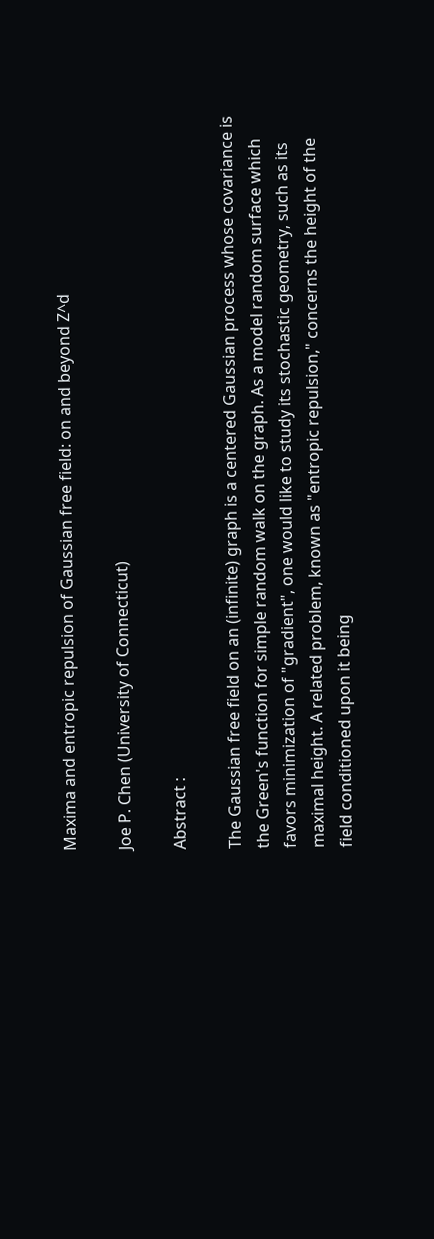Maxima and entropic repulsion of Gaussian free field: on and beyond Z^d

Joe P. Chen (University of Connecticut)

Abstract :

The Gaussian free field on an (infinite) graph is a centered Gaussian process whose covariance is the Green's function for simple random walk on the graph. As a model random surface which favors minimization of "gradient", one would like to study its stochastic geometry, such as its maximal height. A related problem, known as "entropic repulsion," concerns the height of the field conditioned upon it being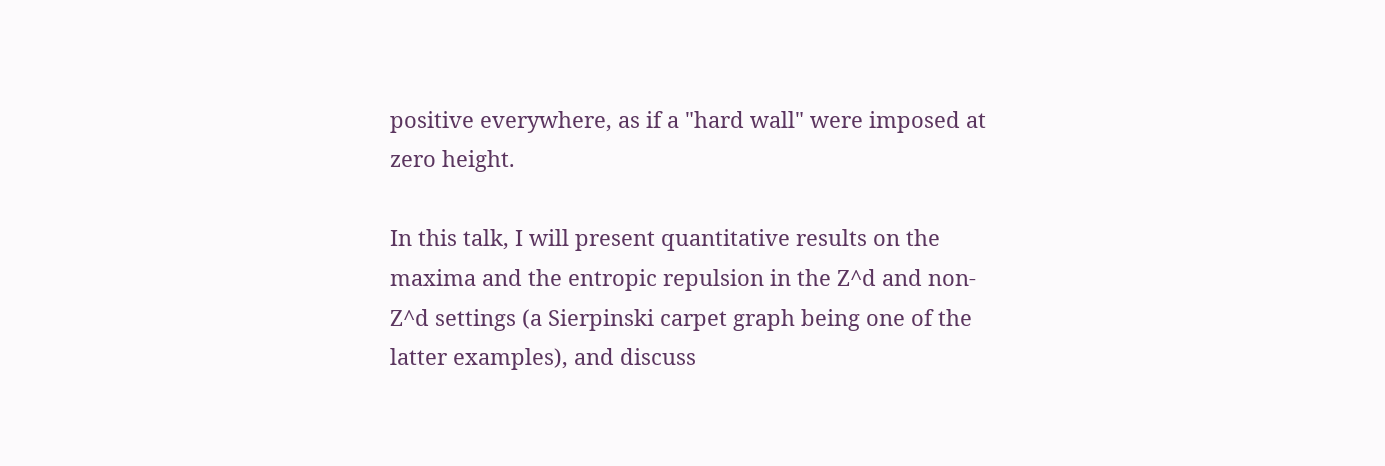positive everywhere, as if a "hard wall" were imposed at zero height.

In this talk, I will present quantitative results on the maxima and the entropic repulsion in the Z^d and non-Z^d settings (a Sierpinski carpet graph being one of the latter examples), and discuss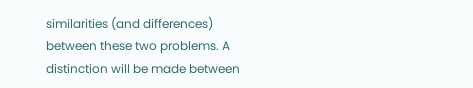similarities (and differences) between these two problems. A distinction will be made between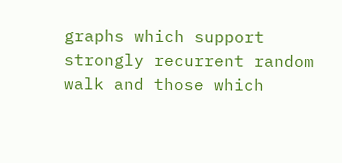graphs which support strongly recurrent random walk and those which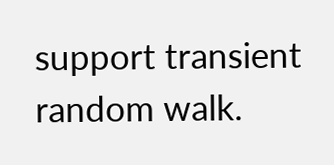support transient random walk.